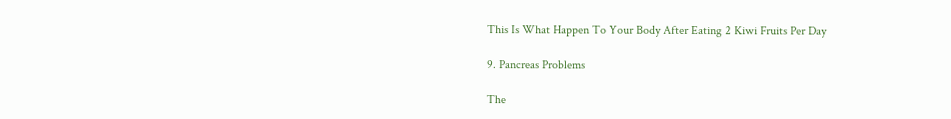This Is What Happen To Your Body After Eating 2 Kiwi Fruits Per Day

9. Pancreas Problems

The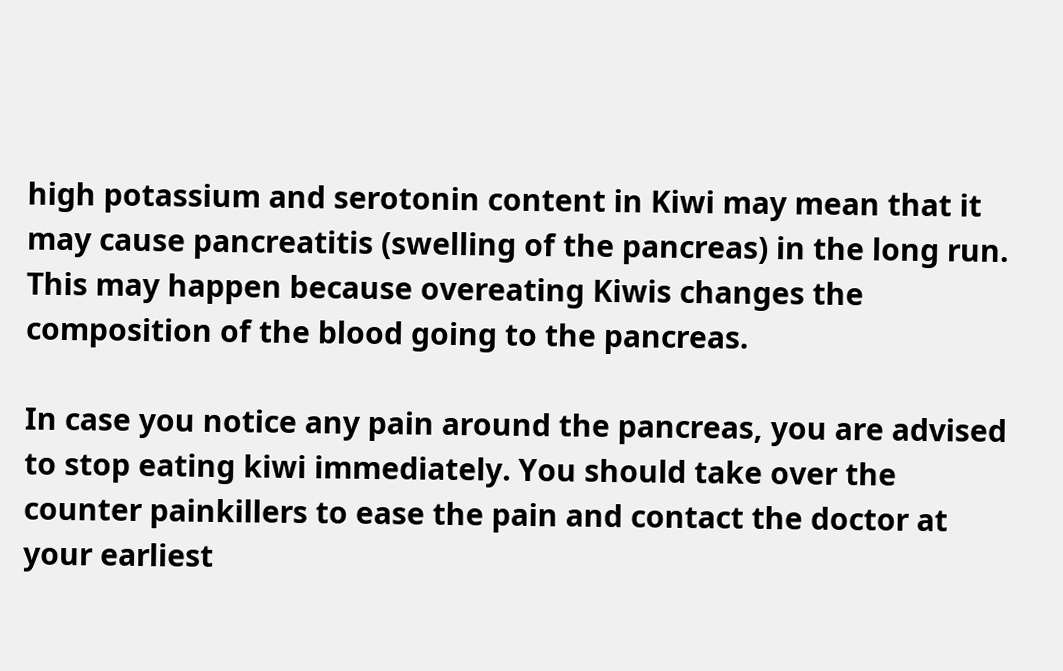high potassium and serotonin content in Kiwi may mean that it may cause pancreatitis (swelling of the pancreas) in the long run. This may happen because overeating Kiwis changes the composition of the blood going to the pancreas.

In case you notice any pain around the pancreas, you are advised to stop eating kiwi immediately. You should take over the counter painkillers to ease the pain and contact the doctor at your earliest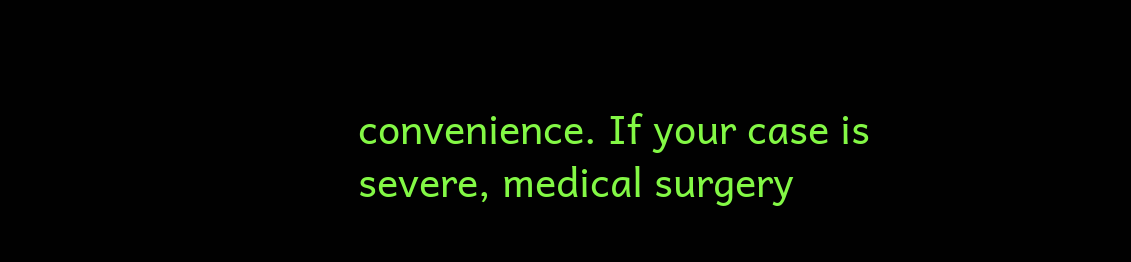convenience. If your case is severe, medical surgery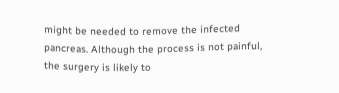might be needed to remove the infected pancreas. Although the process is not painful, the surgery is likely to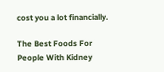cost you a lot financially.

The Best Foods For People With Kidney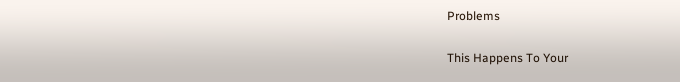Problems

This Happens To Your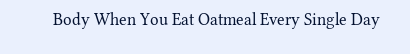Body When You Eat Oatmeal Every Single Day